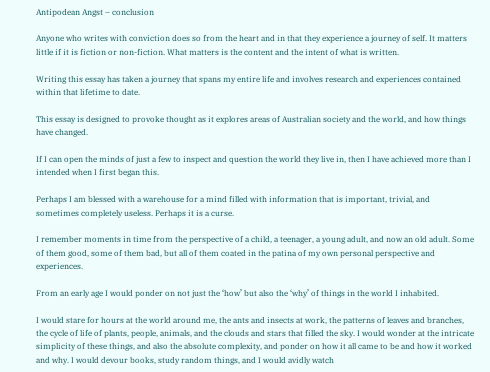Antipodean Angst – conclusion

Anyone who writes with conviction does so from the heart and in that they experience a journey of self. It matters little if it is fiction or non-fiction. What matters is the content and the intent of what is written.

Writing this essay has taken a journey that spans my entire life and involves research and experiences contained within that lifetime to date.

This essay is designed to provoke thought as it explores areas of Australian society and the world, and how things have changed.

If I can open the minds of just a few to inspect and question the world they live in, then I have achieved more than I intended when I first began this.

Perhaps I am blessed with a warehouse for a mind filled with information that is important, trivial, and sometimes completely useless. Perhaps it is a curse.

I remember moments in time from the perspective of a child, a teenager, a young adult, and now an old adult. Some of them good, some of them bad, but all of them coated in the patina of my own personal perspective and experiences.

From an early age I would ponder on not just the ‘how’ but also the ‘why’ of things in the world I inhabited.

I would stare for hours at the world around me, the ants and insects at work, the patterns of leaves and branches, the cycle of life of plants, people, animals, and the clouds and stars that filled the sky. I would wonder at the intricate simplicity of these things, and also the absolute complexity, and ponder on how it all came to be and how it worked and why. I would devour books, study random things, and I would avidly watch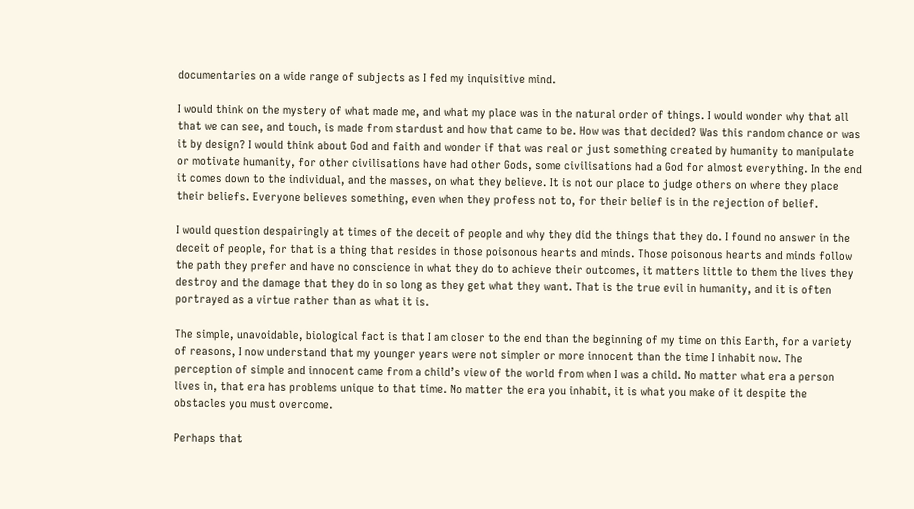documentaries on a wide range of subjects as I fed my inquisitive mind.

I would think on the mystery of what made me, and what my place was in the natural order of things. I would wonder why that all that we can see, and touch, is made from stardust and how that came to be. How was that decided? Was this random chance or was it by design? I would think about God and faith and wonder if that was real or just something created by humanity to manipulate or motivate humanity, for other civilisations have had other Gods, some civilisations had a God for almost everything. In the end it comes down to the individual, and the masses, on what they believe. It is not our place to judge others on where they place their beliefs. Everyone believes something, even when they profess not to, for their belief is in the rejection of belief.

I would question despairingly at times of the deceit of people and why they did the things that they do. I found no answer in the deceit of people, for that is a thing that resides in those poisonous hearts and minds. Those poisonous hearts and minds follow the path they prefer and have no conscience in what they do to achieve their outcomes, it matters little to them the lives they destroy and the damage that they do in so long as they get what they want. That is the true evil in humanity, and it is often portrayed as a virtue rather than as what it is.

The simple, unavoidable, biological fact is that I am closer to the end than the beginning of my time on this Earth, for a variety of reasons, I now understand that my younger years were not simpler or more innocent than the time I inhabit now. The perception of simple and innocent came from a child’s view of the world from when I was a child. No matter what era a person lives in, that era has problems unique to that time. No matter the era you inhabit, it is what you make of it despite the obstacles you must overcome.

Perhaps that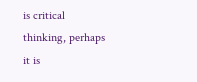is critical thinking, perhaps it is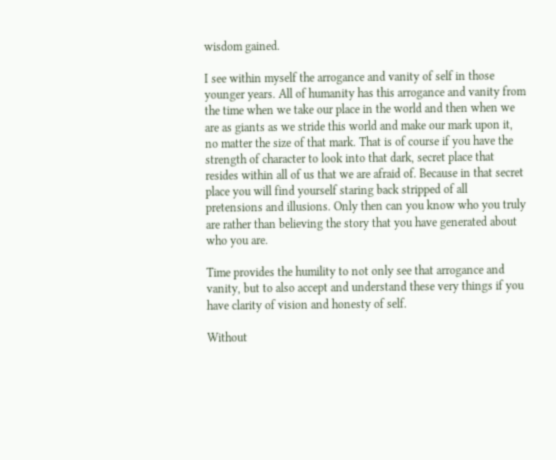wisdom gained.

I see within myself the arrogance and vanity of self in those younger years. All of humanity has this arrogance and vanity from the time when we take our place in the world and then when we are as giants as we stride this world and make our mark upon it, no matter the size of that mark. That is of course if you have the strength of character to look into that dark, secret place that resides within all of us that we are afraid of. Because in that secret place you will find yourself staring back stripped of all pretensions and illusions. Only then can you know who you truly are rather than believing the story that you have generated about who you are.

Time provides the humility to not only see that arrogance and vanity, but to also accept and understand these very things if you have clarity of vision and honesty of self.

Without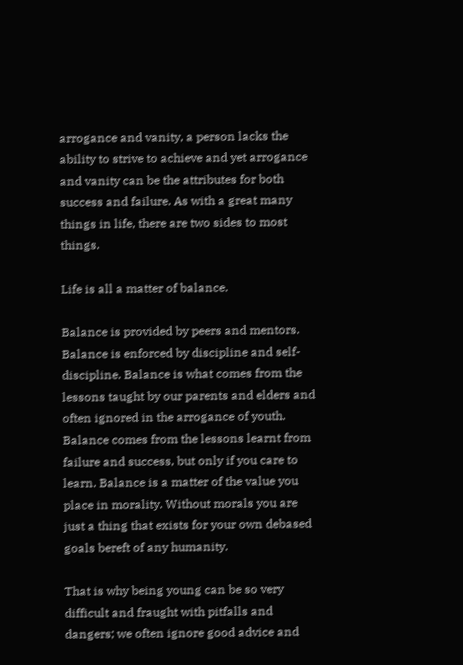arrogance and vanity, a person lacks the ability to strive to achieve and yet arrogance and vanity can be the attributes for both success and failure. As with a great many things in life, there are two sides to most things.

Life is all a matter of balance.

Balance is provided by peers and mentors. Balance is enforced by discipline and self-discipline. Balance is what comes from the lessons taught by our parents and elders and often ignored in the arrogance of youth. Balance comes from the lessons learnt from failure and success, but only if you care to learn. Balance is a matter of the value you place in morality. Without morals you are just a thing that exists for your own debased goals bereft of any humanity.

That is why being young can be so very difficult and fraught with pitfalls and dangers; we often ignore good advice and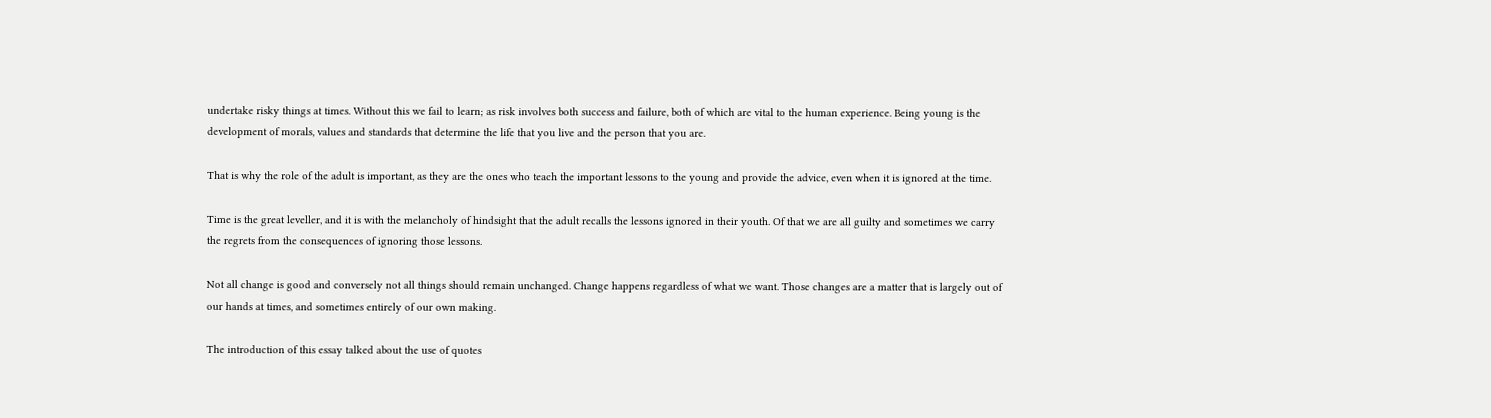undertake risky things at times. Without this we fail to learn; as risk involves both success and failure, both of which are vital to the human experience. Being young is the development of morals, values and standards that determine the life that you live and the person that you are.

That is why the role of the adult is important, as they are the ones who teach the important lessons to the young and provide the advice, even when it is ignored at the time.

Time is the great leveller, and it is with the melancholy of hindsight that the adult recalls the lessons ignored in their youth. Of that we are all guilty and sometimes we carry the regrets from the consequences of ignoring those lessons.

Not all change is good and conversely not all things should remain unchanged. Change happens regardless of what we want. Those changes are a matter that is largely out of our hands at times, and sometimes entirely of our own making.

The introduction of this essay talked about the use of quotes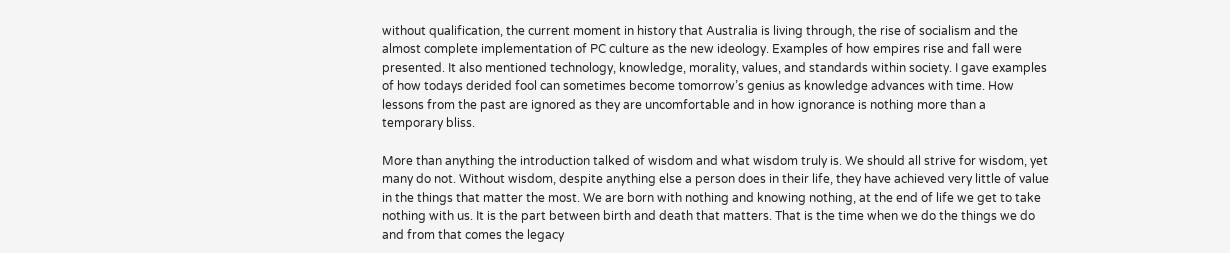without qualification, the current moment in history that Australia is living through, the rise of socialism and the almost complete implementation of PC culture as the new ideology. Examples of how empires rise and fall were presented. It also mentioned technology, knowledge, morality, values, and standards within society. I gave examples of how todays derided fool can sometimes become tomorrow’s genius as knowledge advances with time. How lessons from the past are ignored as they are uncomfortable and in how ignorance is nothing more than a temporary bliss.

More than anything the introduction talked of wisdom and what wisdom truly is. We should all strive for wisdom, yet many do not. Without wisdom, despite anything else a person does in their life, they have achieved very little of value in the things that matter the most. We are born with nothing and knowing nothing, at the end of life we get to take nothing with us. It is the part between birth and death that matters. That is the time when we do the things we do and from that comes the legacy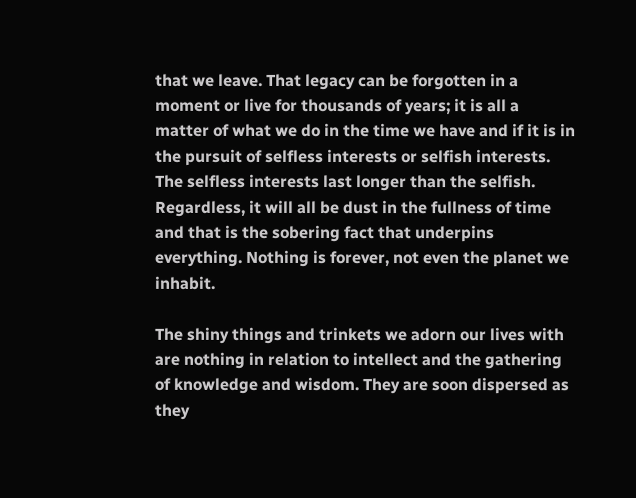that we leave. That legacy can be forgotten in a moment or live for thousands of years; it is all a matter of what we do in the time we have and if it is in the pursuit of selfless interests or selfish interests. The selfless interests last longer than the selfish. Regardless, it will all be dust in the fullness of time and that is the sobering fact that underpins everything. Nothing is forever, not even the planet we inhabit.

The shiny things and trinkets we adorn our lives with are nothing in relation to intellect and the gathering of knowledge and wisdom. They are soon dispersed as they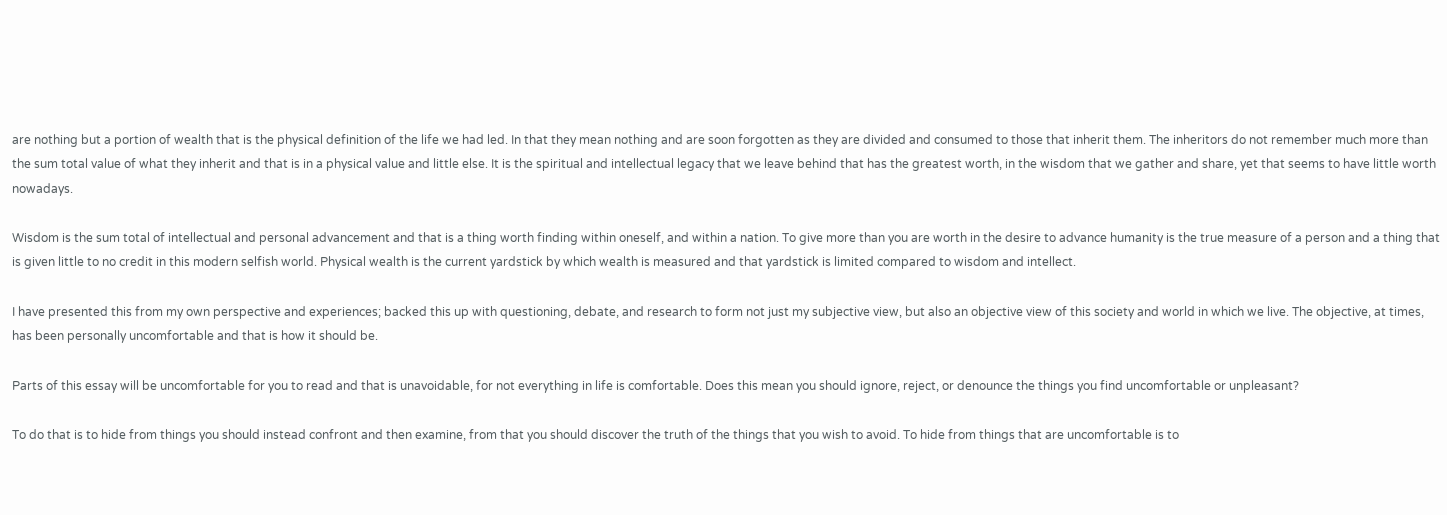are nothing but a portion of wealth that is the physical definition of the life we had led. In that they mean nothing and are soon forgotten as they are divided and consumed to those that inherit them. The inheritors do not remember much more than the sum total value of what they inherit and that is in a physical value and little else. It is the spiritual and intellectual legacy that we leave behind that has the greatest worth, in the wisdom that we gather and share, yet that seems to have little worth nowadays.

Wisdom is the sum total of intellectual and personal advancement and that is a thing worth finding within oneself, and within a nation. To give more than you are worth in the desire to advance humanity is the true measure of a person and a thing that is given little to no credit in this modern selfish world. Physical wealth is the current yardstick by which wealth is measured and that yardstick is limited compared to wisdom and intellect.

I have presented this from my own perspective and experiences; backed this up with questioning, debate, and research to form not just my subjective view, but also an objective view of this society and world in which we live. The objective, at times, has been personally uncomfortable and that is how it should be.

Parts of this essay will be uncomfortable for you to read and that is unavoidable, for not everything in life is comfortable. Does this mean you should ignore, reject, or denounce the things you find uncomfortable or unpleasant?

To do that is to hide from things you should instead confront and then examine, from that you should discover the truth of the things that you wish to avoid. To hide from things that are uncomfortable is to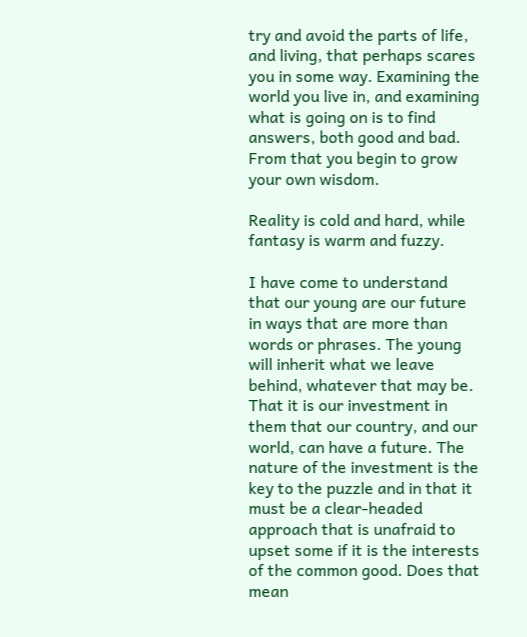try and avoid the parts of life, and living, that perhaps scares you in some way. Examining the world you live in, and examining what is going on is to find answers, both good and bad. From that you begin to grow your own wisdom.

Reality is cold and hard, while fantasy is warm and fuzzy.

I have come to understand that our young are our future in ways that are more than words or phrases. The young will inherit what we leave behind, whatever that may be. That it is our investment in them that our country, and our world, can have a future. The nature of the investment is the key to the puzzle and in that it must be a clear-headed approach that is unafraid to upset some if it is the interests of the common good. Does that mean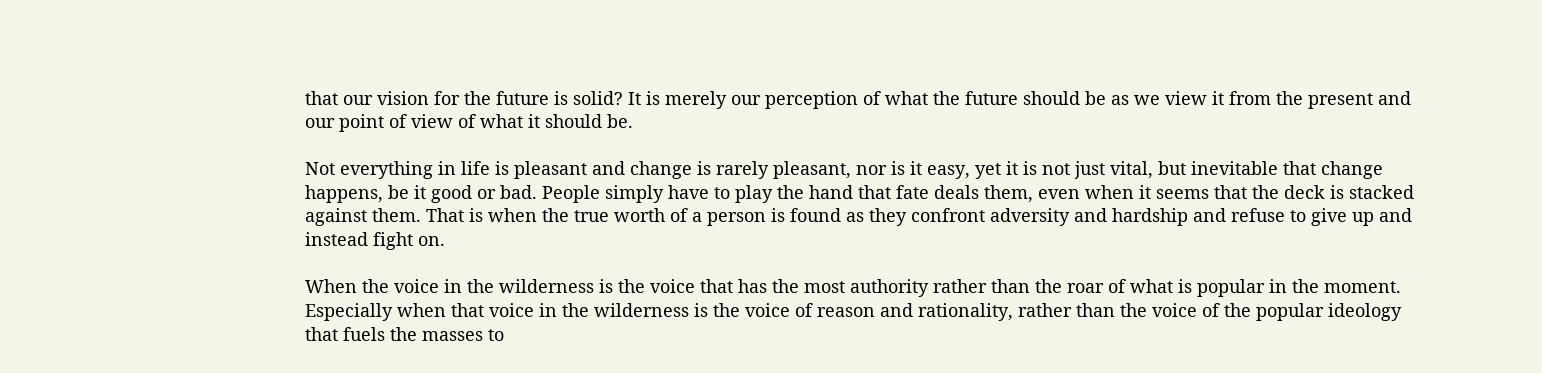that our vision for the future is solid? It is merely our perception of what the future should be as we view it from the present and our point of view of what it should be.

Not everything in life is pleasant and change is rarely pleasant, nor is it easy, yet it is not just vital, but inevitable that change happens, be it good or bad. People simply have to play the hand that fate deals them, even when it seems that the deck is stacked against them. That is when the true worth of a person is found as they confront adversity and hardship and refuse to give up and instead fight on.

When the voice in the wilderness is the voice that has the most authority rather than the roar of what is popular in the moment. Especially when that voice in the wilderness is the voice of reason and rationality, rather than the voice of the popular ideology that fuels the masses to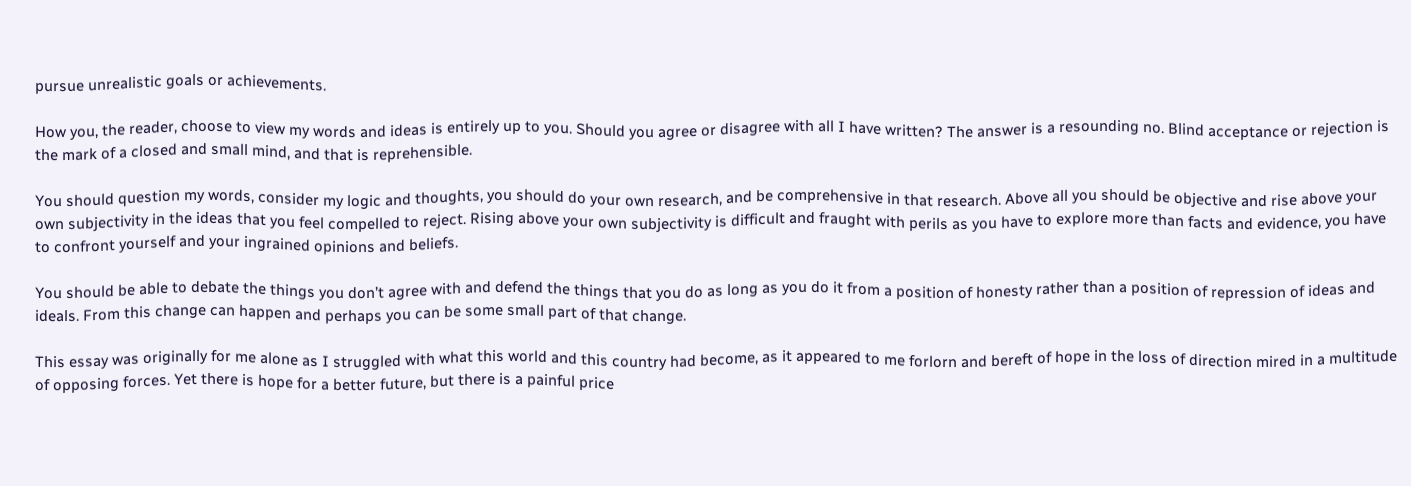pursue unrealistic goals or achievements.

How you, the reader, choose to view my words and ideas is entirely up to you. Should you agree or disagree with all I have written? The answer is a resounding no. Blind acceptance or rejection is the mark of a closed and small mind, and that is reprehensible.

You should question my words, consider my logic and thoughts, you should do your own research, and be comprehensive in that research. Above all you should be objective and rise above your own subjectivity in the ideas that you feel compelled to reject. Rising above your own subjectivity is difficult and fraught with perils as you have to explore more than facts and evidence, you have to confront yourself and your ingrained opinions and beliefs.

You should be able to debate the things you don’t agree with and defend the things that you do as long as you do it from a position of honesty rather than a position of repression of ideas and ideals. From this change can happen and perhaps you can be some small part of that change.

This essay was originally for me alone as I struggled with what this world and this country had become, as it appeared to me forlorn and bereft of hope in the loss of direction mired in a multitude of opposing forces. Yet there is hope for a better future, but there is a painful price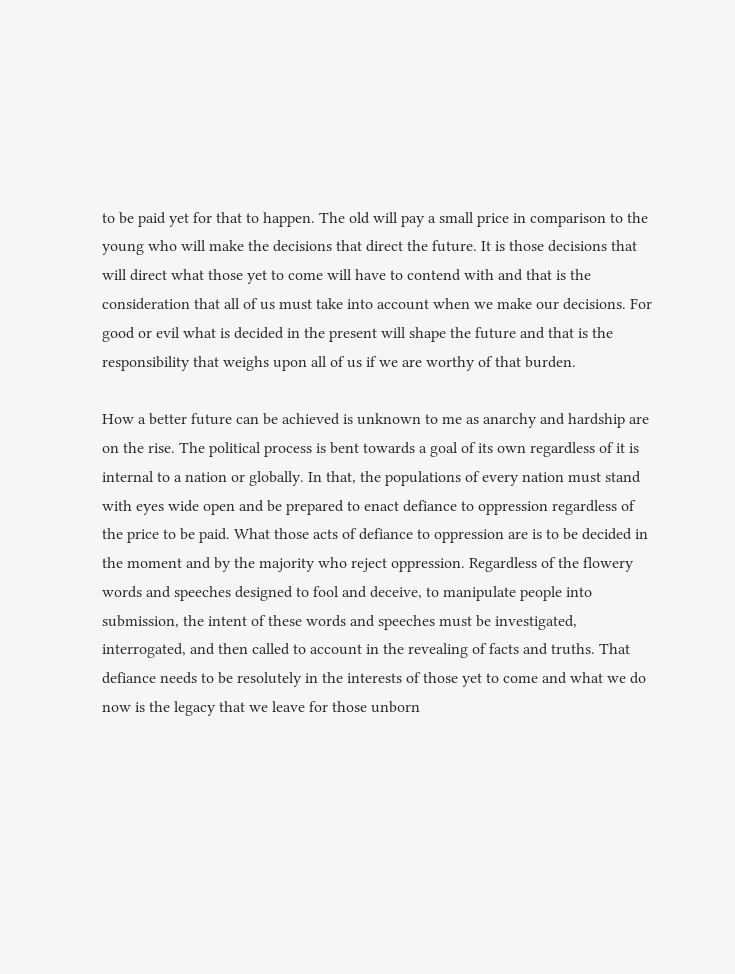to be paid yet for that to happen. The old will pay a small price in comparison to the young who will make the decisions that direct the future. It is those decisions that will direct what those yet to come will have to contend with and that is the consideration that all of us must take into account when we make our decisions. For good or evil what is decided in the present will shape the future and that is the responsibility that weighs upon all of us if we are worthy of that burden.

How a better future can be achieved is unknown to me as anarchy and hardship are on the rise. The political process is bent towards a goal of its own regardless of it is internal to a nation or globally. In that, the populations of every nation must stand with eyes wide open and be prepared to enact defiance to oppression regardless of the price to be paid. What those acts of defiance to oppression are is to be decided in the moment and by the majority who reject oppression. Regardless of the flowery words and speeches designed to fool and deceive, to manipulate people into submission, the intent of these words and speeches must be investigated, interrogated, and then called to account in the revealing of facts and truths. That defiance needs to be resolutely in the interests of those yet to come and what we do now is the legacy that we leave for those unborn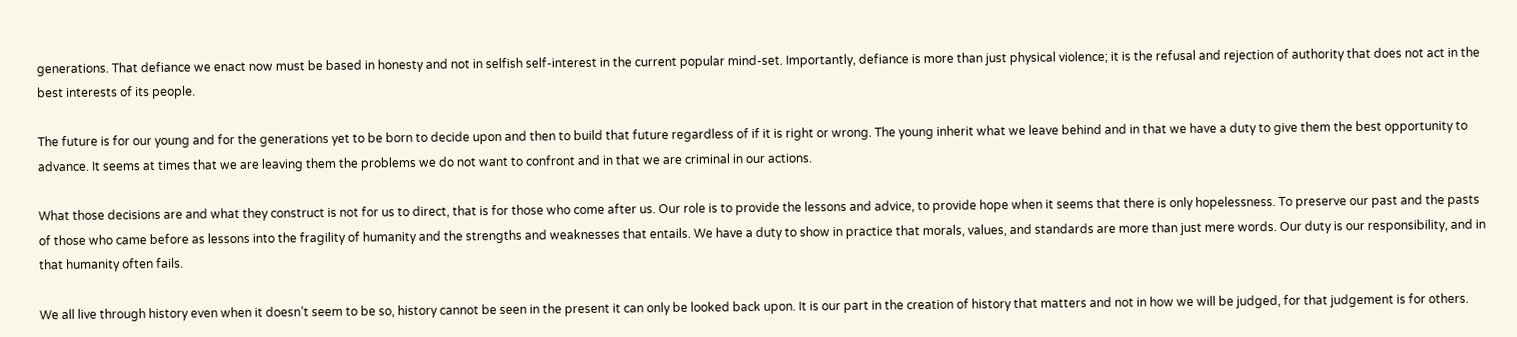generations. That defiance we enact now must be based in honesty and not in selfish self-interest in the current popular mind-set. Importantly, defiance is more than just physical violence; it is the refusal and rejection of authority that does not act in the best interests of its people.

The future is for our young and for the generations yet to be born to decide upon and then to build that future regardless of if it is right or wrong. The young inherit what we leave behind and in that we have a duty to give them the best opportunity to advance. It seems at times that we are leaving them the problems we do not want to confront and in that we are criminal in our actions.

What those decisions are and what they construct is not for us to direct, that is for those who come after us. Our role is to provide the lessons and advice, to provide hope when it seems that there is only hopelessness. To preserve our past and the pasts of those who came before as lessons into the fragility of humanity and the strengths and weaknesses that entails. We have a duty to show in practice that morals, values, and standards are more than just mere words. Our duty is our responsibility, and in that humanity often fails.

We all live through history even when it doesn’t seem to be so, history cannot be seen in the present it can only be looked back upon. It is our part in the creation of history that matters and not in how we will be judged, for that judgement is for others.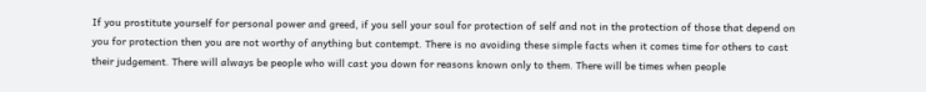If you prostitute yourself for personal power and greed, if you sell your soul for protection of self and not in the protection of those that depend on you for protection then you are not worthy of anything but contempt. There is no avoiding these simple facts when it comes time for others to cast their judgement. There will always be people who will cast you down for reasons known only to them. There will be times when people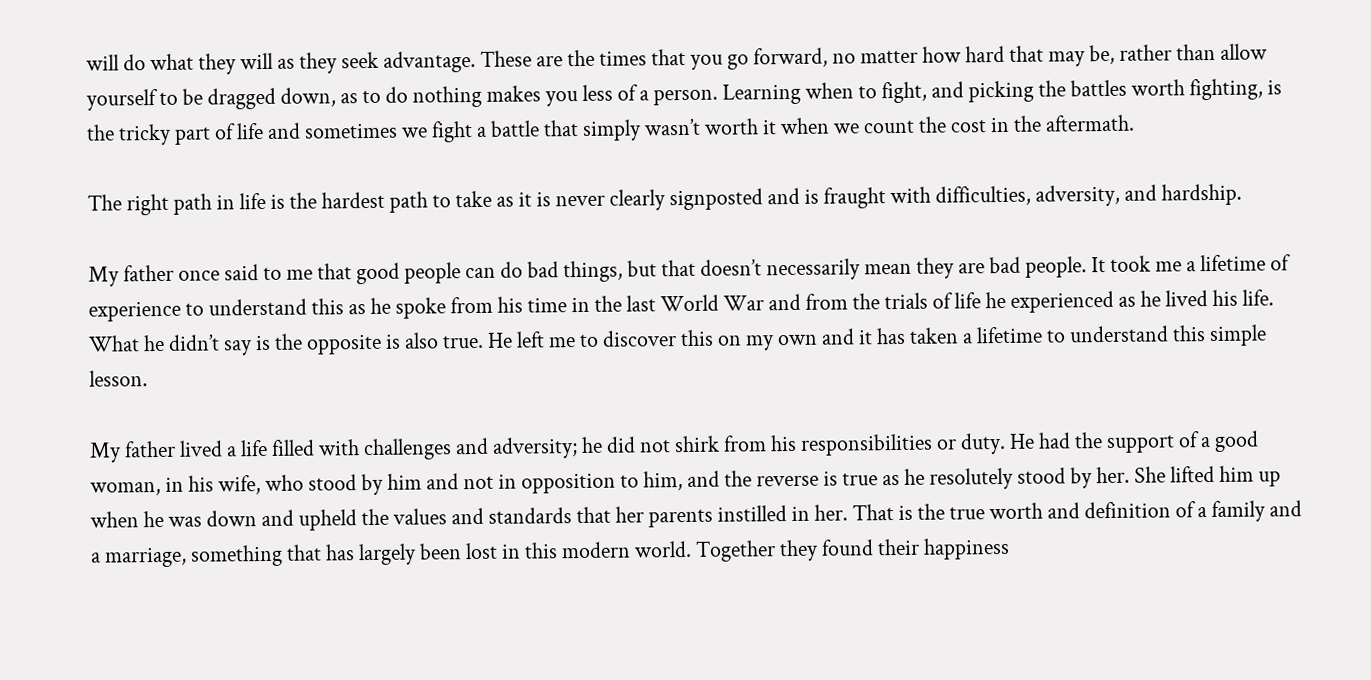will do what they will as they seek advantage. These are the times that you go forward, no matter how hard that may be, rather than allow yourself to be dragged down, as to do nothing makes you less of a person. Learning when to fight, and picking the battles worth fighting, is the tricky part of life and sometimes we fight a battle that simply wasn’t worth it when we count the cost in the aftermath.

The right path in life is the hardest path to take as it is never clearly signposted and is fraught with difficulties, adversity, and hardship.

My father once said to me that good people can do bad things, but that doesn’t necessarily mean they are bad people. It took me a lifetime of experience to understand this as he spoke from his time in the last World War and from the trials of life he experienced as he lived his life. What he didn’t say is the opposite is also true. He left me to discover this on my own and it has taken a lifetime to understand this simple lesson.

My father lived a life filled with challenges and adversity; he did not shirk from his responsibilities or duty. He had the support of a good woman, in his wife, who stood by him and not in opposition to him, and the reverse is true as he resolutely stood by her. She lifted him up when he was down and upheld the values and standards that her parents instilled in her. That is the true worth and definition of a family and a marriage, something that has largely been lost in this modern world. Together they found their happiness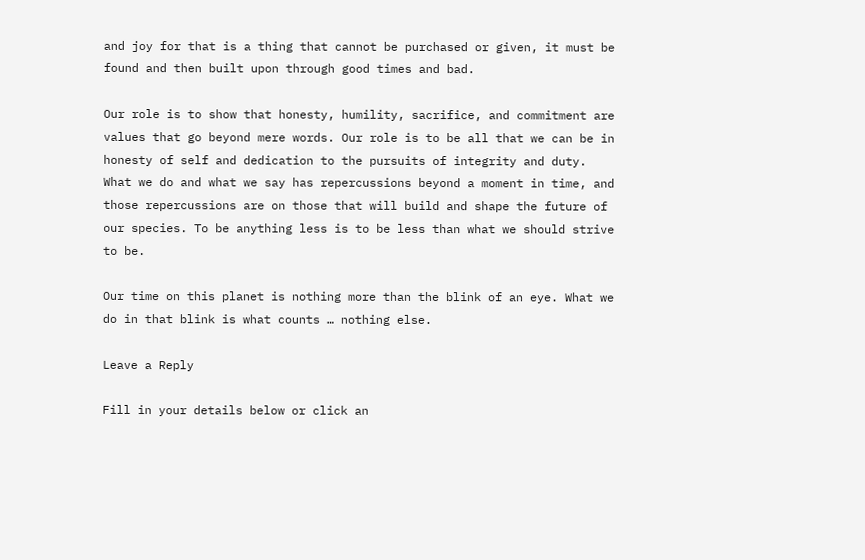and joy for that is a thing that cannot be purchased or given, it must be found and then built upon through good times and bad.

Our role is to show that honesty, humility, sacrifice, and commitment are values that go beyond mere words. Our role is to be all that we can be in honesty of self and dedication to the pursuits of integrity and duty. What we do and what we say has repercussions beyond a moment in time, and those repercussions are on those that will build and shape the future of our species. To be anything less is to be less than what we should strive to be.

Our time on this planet is nothing more than the blink of an eye. What we do in that blink is what counts … nothing else.

Leave a Reply

Fill in your details below or click an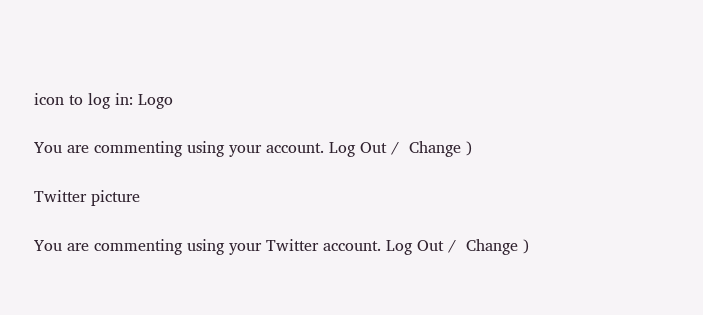icon to log in: Logo

You are commenting using your account. Log Out /  Change )

Twitter picture

You are commenting using your Twitter account. Log Out /  Change )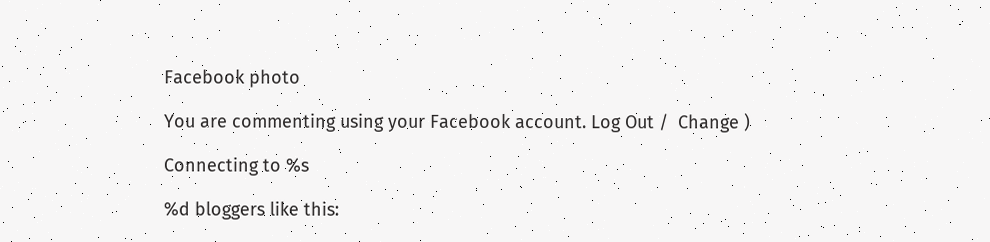Facebook photo

You are commenting using your Facebook account. Log Out /  Change )

Connecting to %s

%d bloggers like this: